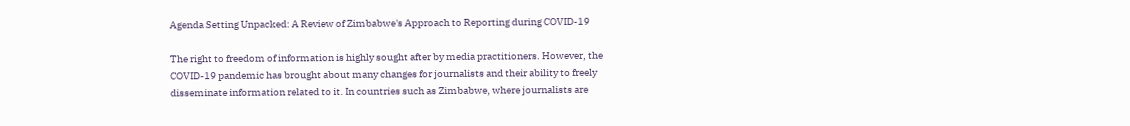Agenda Setting Unpacked: A Review of Zimbabwe's Approach to Reporting during COVID-19

The right to freedom of information is highly sought after by media practitioners. However, the COVID-19 pandemic has brought about many changes for journalists and their ability to freely disseminate information related to it. In countries such as Zimbabwe, where journalists are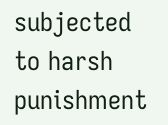subjected to harsh punishment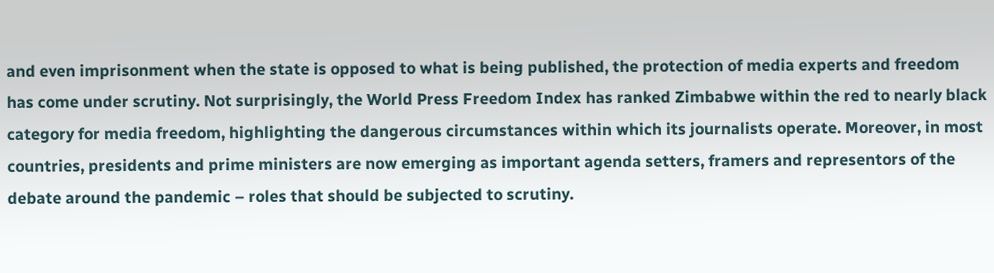and even imprisonment when the state is opposed to what is being published, the protection of media experts and freedom has come under scrutiny. Not surprisingly, the World Press Freedom Index has ranked Zimbabwe within the red to nearly black category for media freedom, highlighting the dangerous circumstances within which its journalists operate. Moreover, in most countries, presidents and prime ministers are now emerging as important agenda setters, framers and representors of the debate around the pandemic – roles that should be subjected to scrutiny.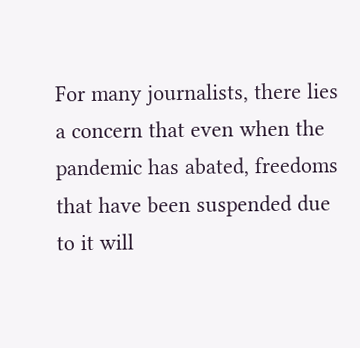For many journalists, there lies a concern that even when the pandemic has abated, freedoms that have been suspended due to it will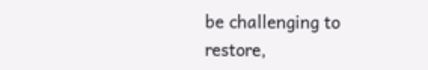be challenging to restore,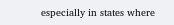especially in states where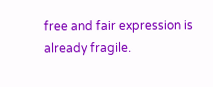free and fair expression is already fragile.